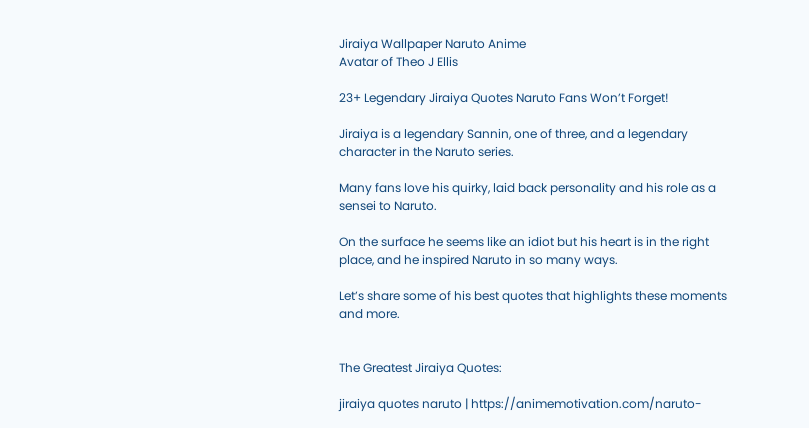Jiraiya Wallpaper Naruto Anime
Avatar of Theo J Ellis

23+ Legendary Jiraiya Quotes Naruto Fans Won’t Forget!

Jiraiya is a legendary Sannin, one of three, and a legendary character in the Naruto series.

Many fans love his quirky, laid back personality and his role as a sensei to Naruto.

On the surface he seems like an idiot but his heart is in the right place, and he inspired Naruto in so many ways.

Let’s share some of his best quotes that highlights these moments and more.


The Greatest Jiraiya Quotes:

jiraiya quotes naruto | https://animemotivation.com/naruto-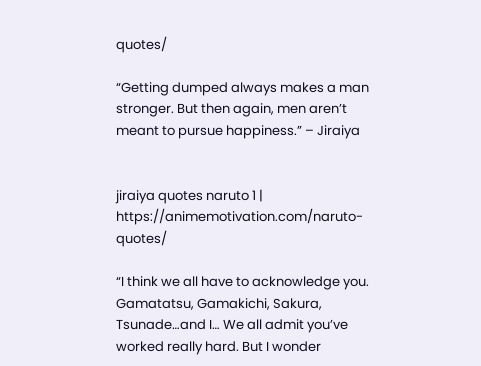quotes/

“Getting dumped always makes a man stronger. But then again, men aren’t meant to pursue happiness.” – Jiraiya


jiraiya quotes naruto 1 | https://animemotivation.com/naruto-quotes/

“I think we all have to acknowledge you. Gamatatsu, Gamakichi, Sakura, Tsunade…and I… We all admit you’ve worked really hard. But I wonder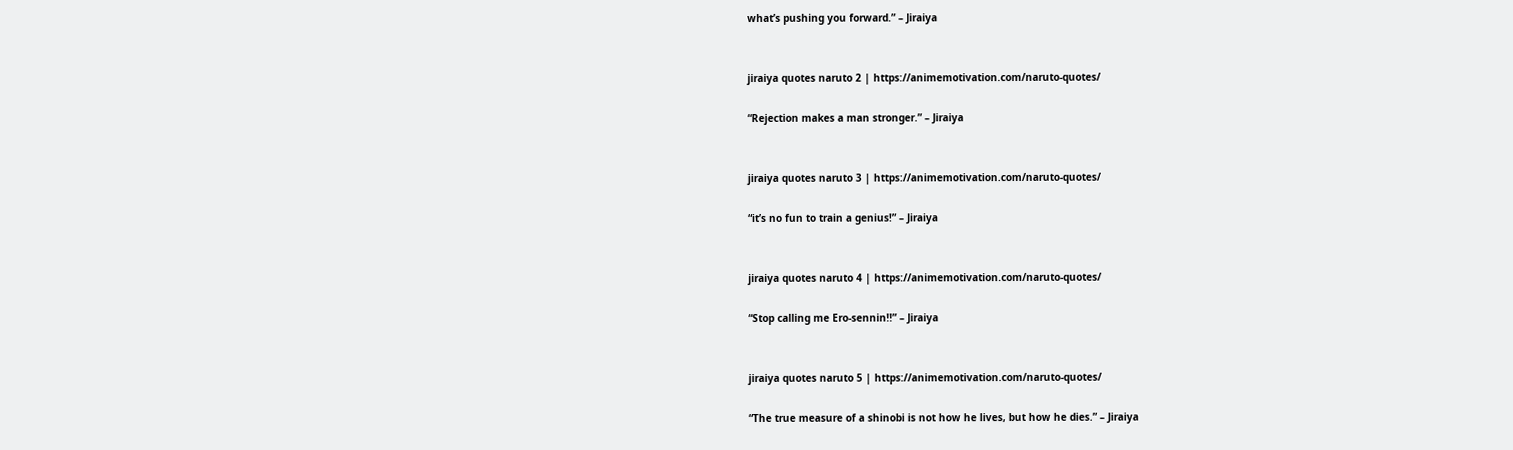what’s pushing you forward.” – Jiraiya


jiraiya quotes naruto 2 | https://animemotivation.com/naruto-quotes/

“Rejection makes a man stronger.” – Jiraiya


jiraiya quotes naruto 3 | https://animemotivation.com/naruto-quotes/

“it’s no fun to train a genius!” – Jiraiya


jiraiya quotes naruto 4 | https://animemotivation.com/naruto-quotes/

“Stop calling me Ero-sennin!!” – Jiraiya


jiraiya quotes naruto 5 | https://animemotivation.com/naruto-quotes/

“The true measure of a shinobi is not how he lives, but how he dies.” – Jiraiya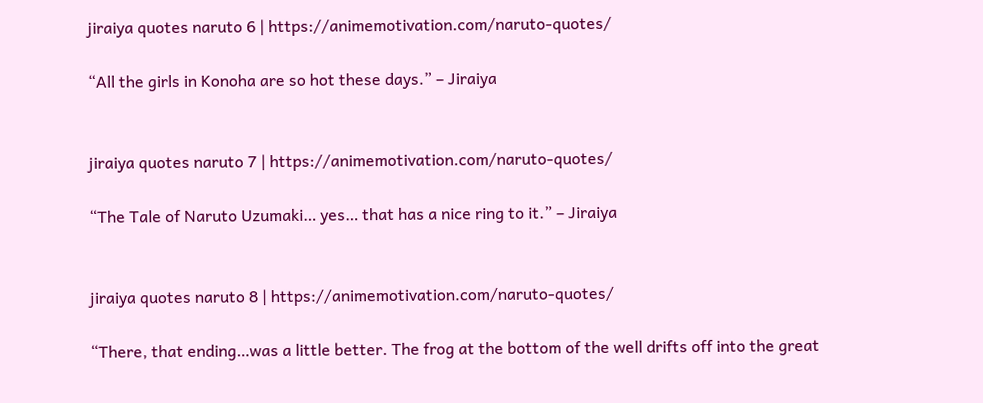jiraiya quotes naruto 6 | https://animemotivation.com/naruto-quotes/

“All the girls in Konoha are so hot these days.” – Jiraiya


jiraiya quotes naruto 7 | https://animemotivation.com/naruto-quotes/

“The Tale of Naruto Uzumaki… yes… that has a nice ring to it.” – Jiraiya


jiraiya quotes naruto 8 | https://animemotivation.com/naruto-quotes/

“There, that ending…was a little better. The frog at the bottom of the well drifts off into the great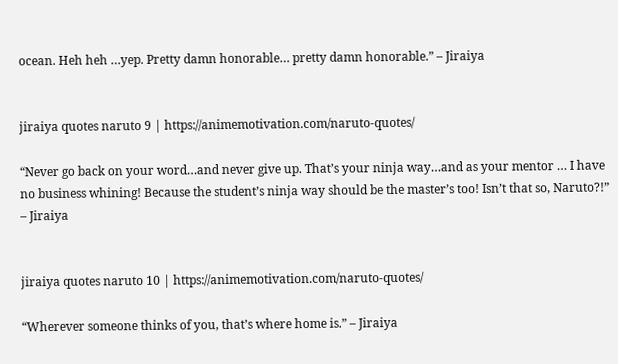ocean. Heh heh …yep. Pretty damn honorable… pretty damn honorable.” – Jiraiya


jiraiya quotes naruto 9 | https://animemotivation.com/naruto-quotes/

“Never go back on your word…and never give up. That’s your ninja way…and as your mentor … I have no business whining! Because the student’s ninja way should be the master’s too! Isn’t that so, Naruto?!” – Jiraiya


jiraiya quotes naruto 10 | https://animemotivation.com/naruto-quotes/

“Wherever someone thinks of you, that’s where home is.” – Jiraiya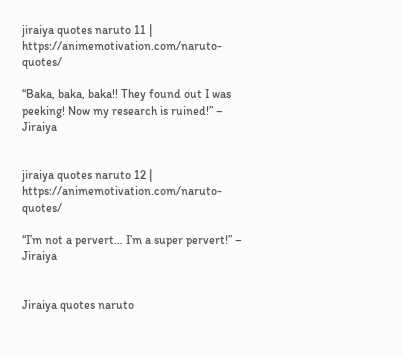jiraiya quotes naruto 11 | https://animemotivation.com/naruto-quotes/

“Baka, baka, baka!! They found out I was peeking! Now my research is ruined!” – Jiraiya


jiraiya quotes naruto 12 | https://animemotivation.com/naruto-quotes/

“I’m not a pervert… I’m a super pervert!” – Jiraiya


Jiraiya quotes naruto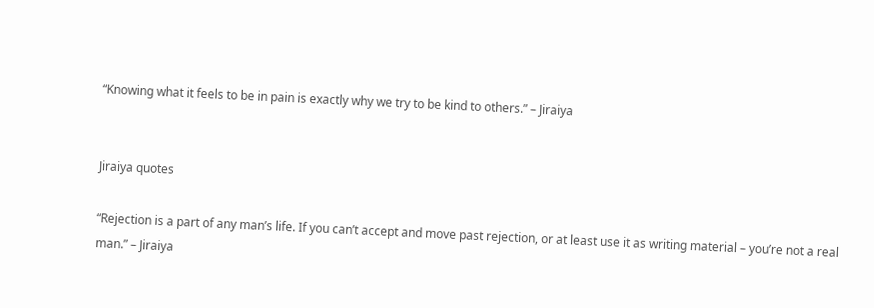“Knowing what it feels to be in pain is exactly why we try to be kind to others.” – Jiraiya


Jiraiya quotes

“Rejection is a part of any man’s life. If you can’t accept and move past rejection, or at least use it as writing material – you’re not a real man.” – Jiraiya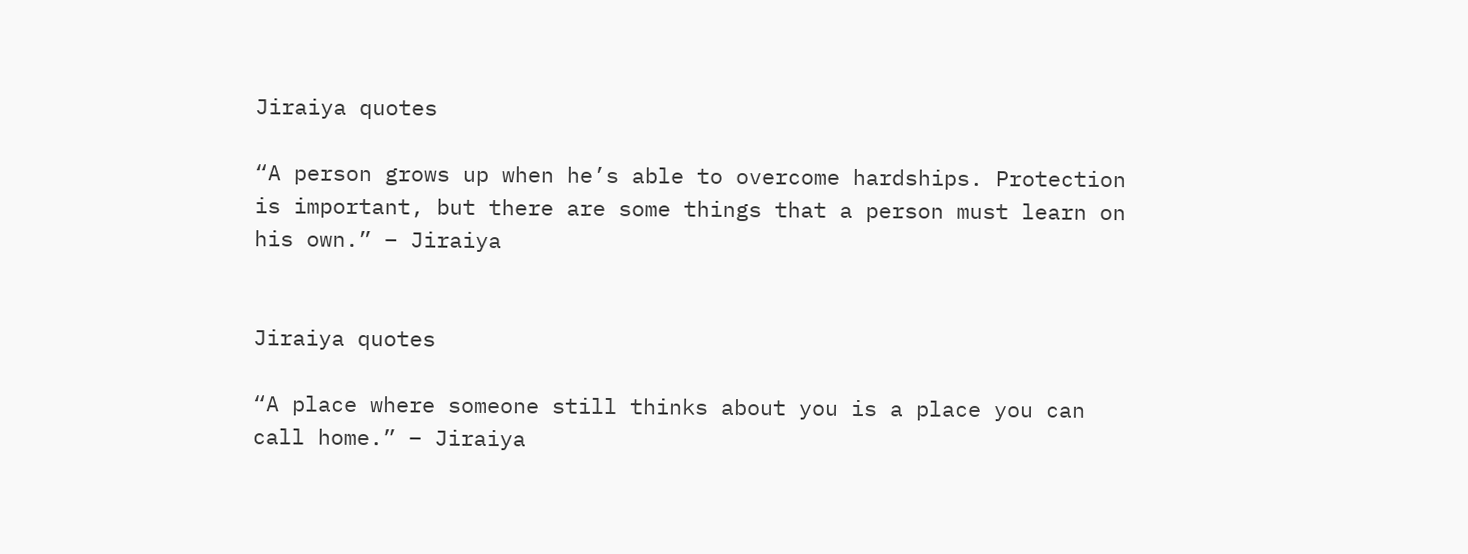Jiraiya quotes

“A person grows up when he’s able to overcome hardships. Protection is important, but there are some things that a person must learn on his own.” – Jiraiya


Jiraiya quotes

“A place where someone still thinks about you is a place you can call home.” – Jiraiya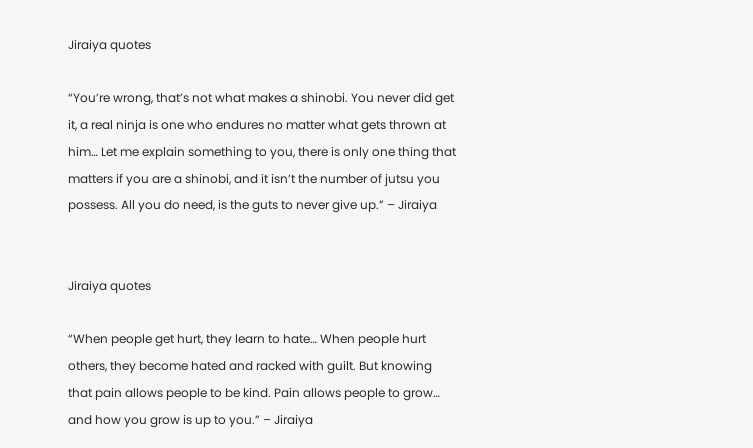Jiraiya quotes

“You’re wrong, that’s not what makes a shinobi. You never did get it, a real ninja is one who endures no matter what gets thrown at him… Let me explain something to you, there is only one thing that matters if you are a shinobi, and it isn’t the number of jutsu you possess. All you do need, is the guts to never give up.” – Jiraiya


Jiraiya quotes

“When people get hurt, they learn to hate… When people hurt others, they become hated and racked with guilt. But knowing that pain allows people to be kind. Pain allows people to grow… and how you grow is up to you.” – Jiraiya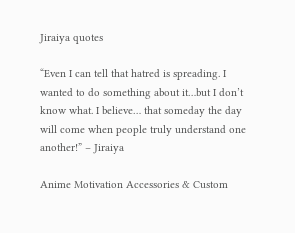Jiraiya quotes

“Even I can tell that hatred is spreading. I wanted to do something about it…but I don’t know what. I believe… that someday the day will come when people truly understand one another!” – Jiraiya

Anime Motivation Accessories & Custom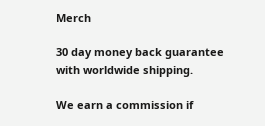Merch

30 day money back guarantee with worldwide shipping.

We earn a commission if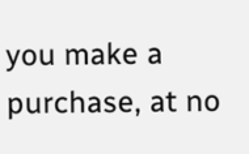you make a purchase, at no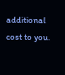additional cost to you.